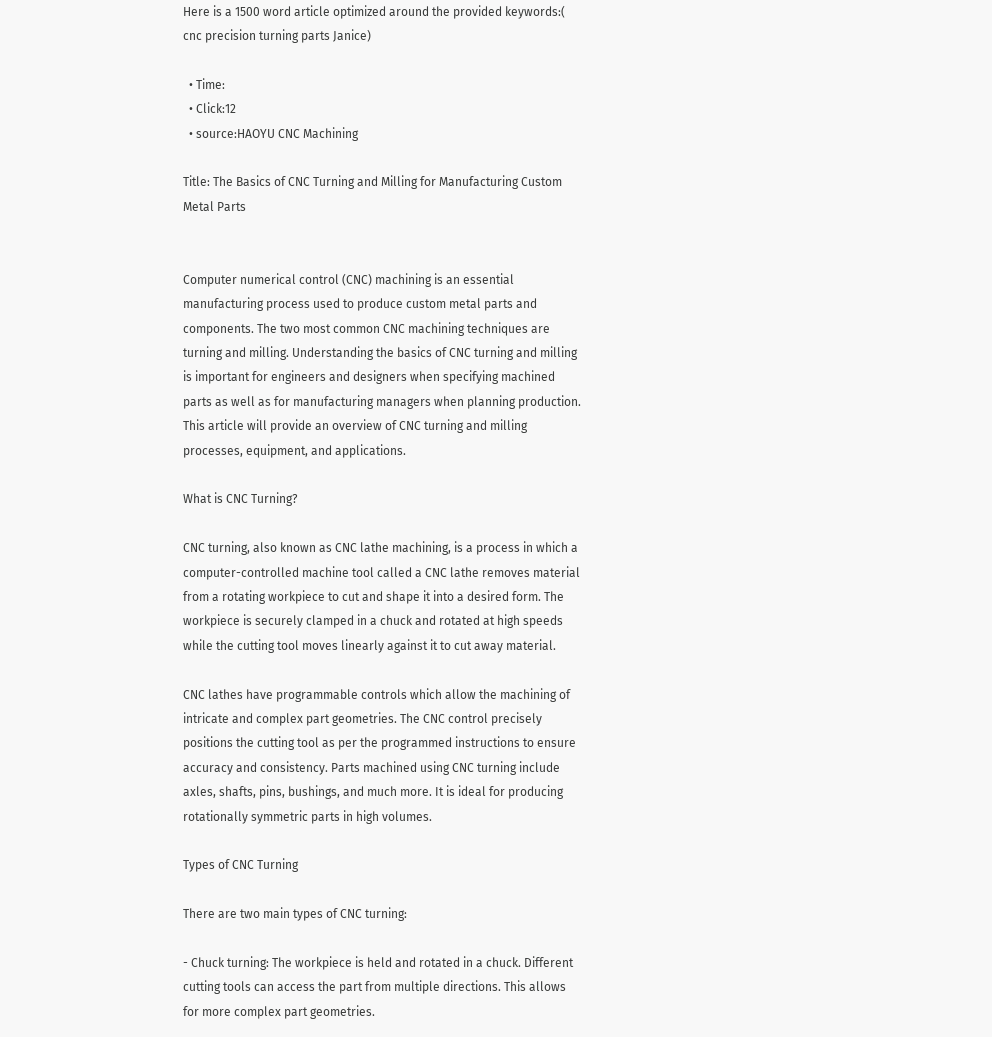Here is a 1500 word article optimized around the provided keywords:( cnc precision turning parts Janice)

  • Time:
  • Click:12
  • source:HAOYU CNC Machining

Title: The Basics of CNC Turning and Milling for Manufacturing Custom Metal Parts


Computer numerical control (CNC) machining is an essential manufacturing process used to produce custom metal parts and components. The two most common CNC machining techniques are turning and milling. Understanding the basics of CNC turning and milling is important for engineers and designers when specifying machined parts as well as for manufacturing managers when planning production. This article will provide an overview of CNC turning and milling processes, equipment, and applications.

What is CNC Turning?

CNC turning, also known as CNC lathe machining, is a process in which a computer-controlled machine tool called a CNC lathe removes material from a rotating workpiece to cut and shape it into a desired form. The workpiece is securely clamped in a chuck and rotated at high speeds while the cutting tool moves linearly against it to cut away material.

CNC lathes have programmable controls which allow the machining of intricate and complex part geometries. The CNC control precisely positions the cutting tool as per the programmed instructions to ensure accuracy and consistency. Parts machined using CNC turning include axles, shafts, pins, bushings, and much more. It is ideal for producing rotationally symmetric parts in high volumes.

Types of CNC Turning

There are two main types of CNC turning:

- Chuck turning: The workpiece is held and rotated in a chuck. Different cutting tools can access the part from multiple directions. This allows for more complex part geometries.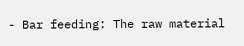- Bar feeding: The raw material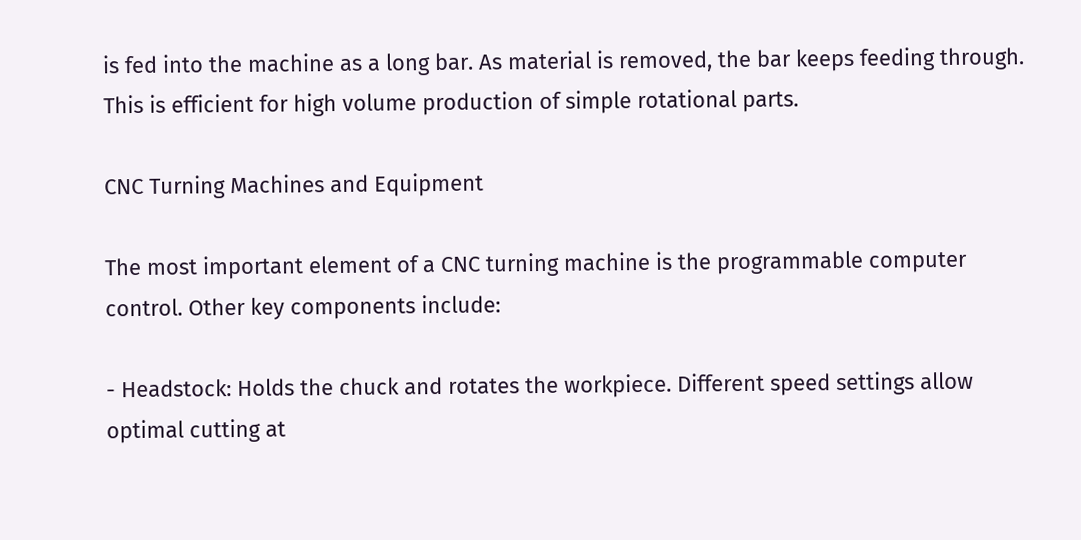is fed into the machine as a long bar. As material is removed, the bar keeps feeding through. This is efficient for high volume production of simple rotational parts.

CNC Turning Machines and Equipment

The most important element of a CNC turning machine is the programmable computer control. Other key components include:

- Headstock: Holds the chuck and rotates the workpiece. Different speed settings allow optimal cutting at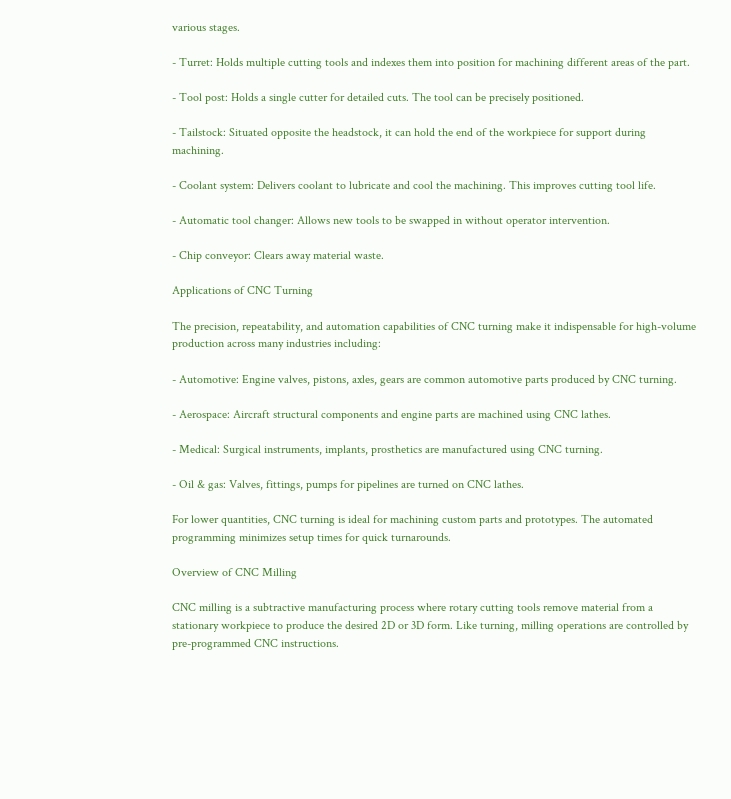various stages.

- Turret: Holds multiple cutting tools and indexes them into position for machining different areas of the part.

- Tool post: Holds a single cutter for detailed cuts. The tool can be precisely positioned.

- Tailstock: Situated opposite the headstock, it can hold the end of the workpiece for support during machining.

- Coolant system: Delivers coolant to lubricate and cool the machining. This improves cutting tool life.

- Automatic tool changer: Allows new tools to be swapped in without operator intervention.

- Chip conveyor: Clears away material waste.

Applications of CNC Turning

The precision, repeatability, and automation capabilities of CNC turning make it indispensable for high-volume production across many industries including:

- Automotive: Engine valves, pistons, axles, gears are common automotive parts produced by CNC turning.

- Aerospace: Aircraft structural components and engine parts are machined using CNC lathes.

- Medical: Surgical instruments, implants, prosthetics are manufactured using CNC turning.

- Oil & gas: Valves, fittings, pumps for pipelines are turned on CNC lathes.

For lower quantities, CNC turning is ideal for machining custom parts and prototypes. The automated programming minimizes setup times for quick turnarounds.

Overview of CNC Milling

CNC milling is a subtractive manufacturing process where rotary cutting tools remove material from a stationary workpiece to produce the desired 2D or 3D form. Like turning, milling operations are controlled by pre-programmed CNC instructions.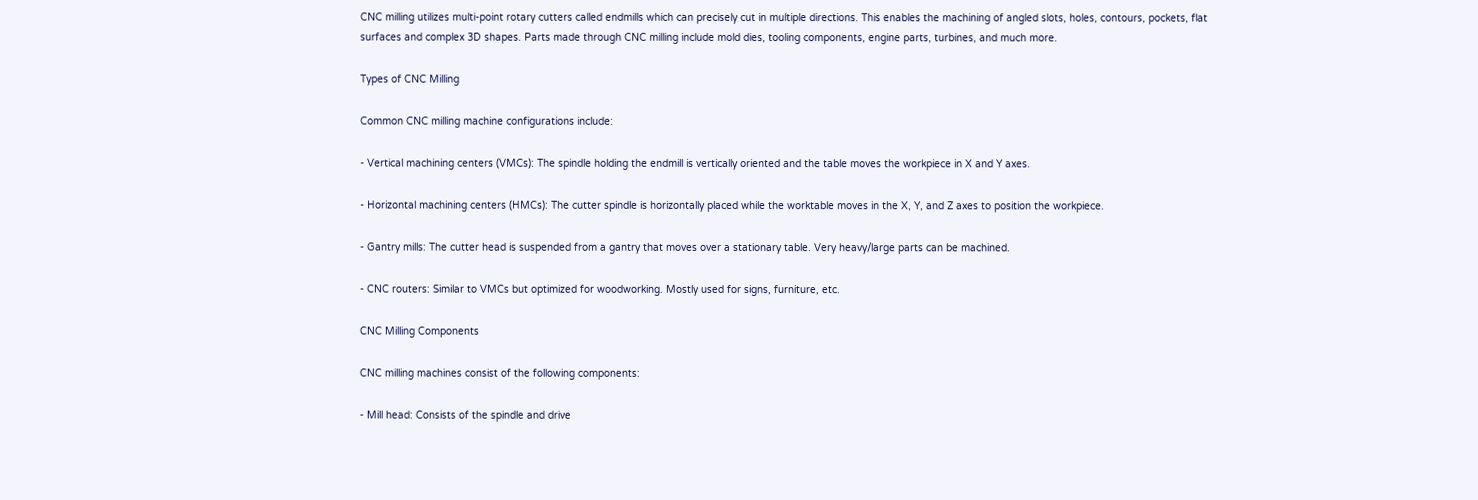CNC milling utilizes multi-point rotary cutters called endmills which can precisely cut in multiple directions. This enables the machining of angled slots, holes, contours, pockets, flat surfaces and complex 3D shapes. Parts made through CNC milling include mold dies, tooling components, engine parts, turbines, and much more.

Types of CNC Milling

Common CNC milling machine configurations include:

- Vertical machining centers (VMCs): The spindle holding the endmill is vertically oriented and the table moves the workpiece in X and Y axes.

- Horizontal machining centers (HMCs): The cutter spindle is horizontally placed while the worktable moves in the X, Y, and Z axes to position the workpiece.

- Gantry mills: The cutter head is suspended from a gantry that moves over a stationary table. Very heavy/large parts can be machined.

- CNC routers: Similar to VMCs but optimized for woodworking. Mostly used for signs, furniture, etc.

CNC Milling Components

CNC milling machines consist of the following components:

- Mill head: Consists of the spindle and drive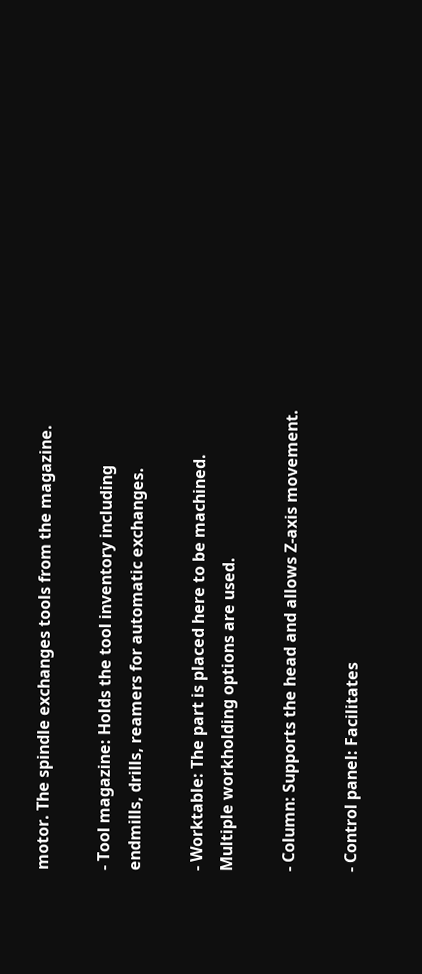motor. The spindle exchanges tools from the magazine.

- Tool magazine: Holds the tool inventory including endmills, drills, reamers for automatic exchanges.

- Worktable: The part is placed here to be machined. Multiple workholding options are used.

- Column: Supports the head and allows Z-axis movement.

- Control panel: Facilitates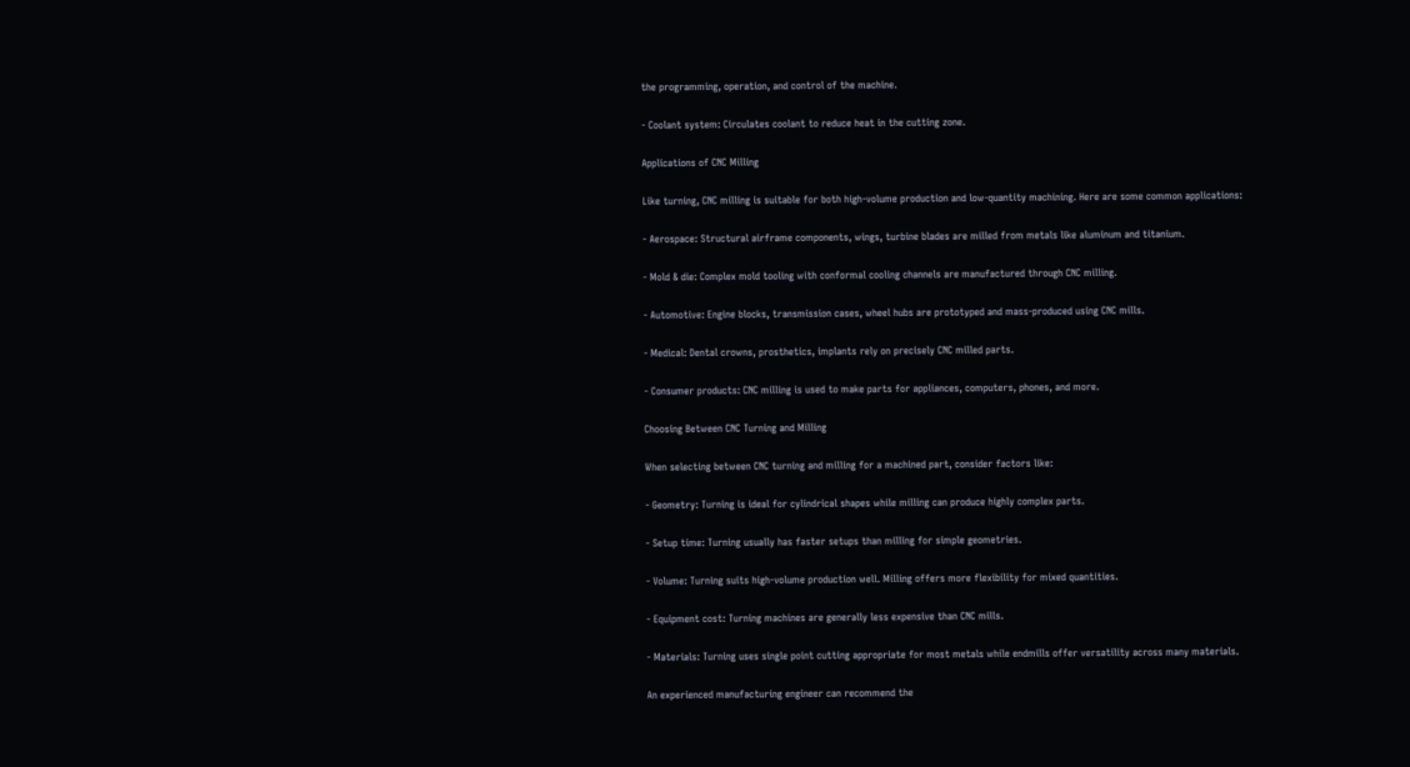the programming, operation, and control of the machine.

- Coolant system: Circulates coolant to reduce heat in the cutting zone.

Applications of CNC Milling

Like turning, CNC milling is suitable for both high-volume production and low-quantity machining. Here are some common applications:

- Aerospace: Structural airframe components, wings, turbine blades are milled from metals like aluminum and titanium.

- Mold & die: Complex mold tooling with conformal cooling channels are manufactured through CNC milling.

- Automotive: Engine blocks, transmission cases, wheel hubs are prototyped and mass-produced using CNC mills.

- Medical: Dental crowns, prosthetics, implants rely on precisely CNC milled parts.

- Consumer products: CNC milling is used to make parts for appliances, computers, phones, and more.

Choosing Between CNC Turning and Milling

When selecting between CNC turning and milling for a machined part, consider factors like:

- Geometry: Turning is ideal for cylindrical shapes while milling can produce highly complex parts.

- Setup time: Turning usually has faster setups than milling for simple geometries.

- Volume: Turning suits high-volume production well. Milling offers more flexibility for mixed quantities.

- Equipment cost: Turning machines are generally less expensive than CNC mills.

- Materials: Turning uses single point cutting appropriate for most metals while endmills offer versatility across many materials.

An experienced manufacturing engineer can recommend the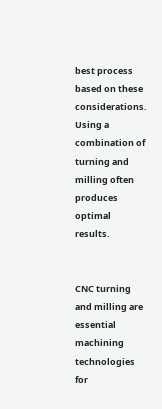best process based on these considerations. Using a combination of turning and milling often produces optimal results.


CNC turning and milling are essential machining technologies for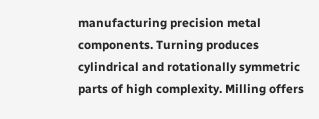manufacturing precision metal components. Turning produces cylindrical and rotationally symmetric parts of high complexity. Milling offers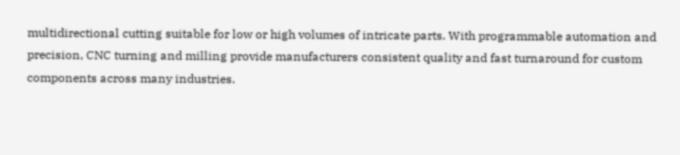multidirectional cutting suitable for low or high volumes of intricate parts. With programmable automation and precision, CNC turning and milling provide manufacturers consistent quality and fast turnaround for custom components across many industries.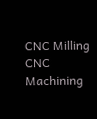CNC Milling CNC Machining